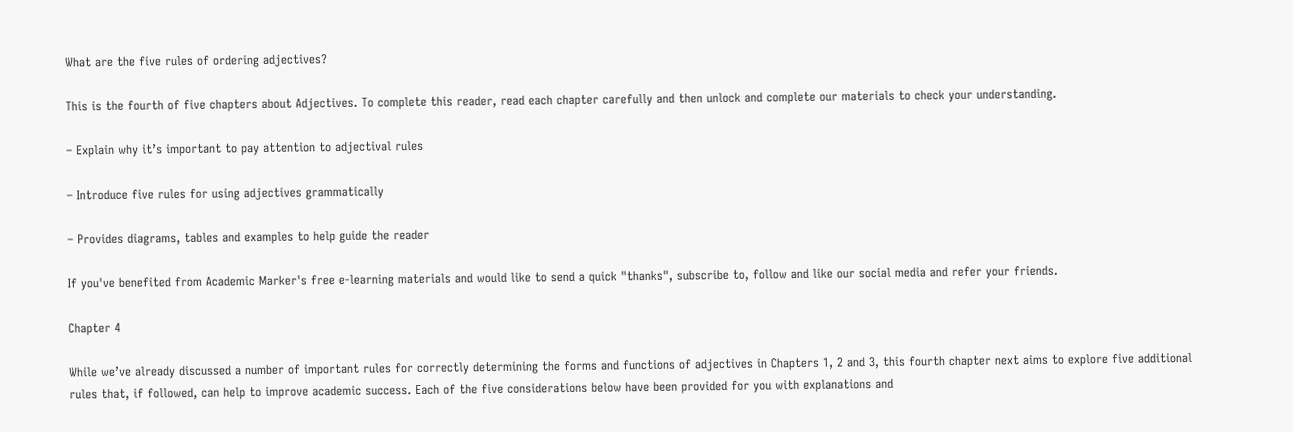What are the five rules of ordering adjectives?

This is the fourth of five chapters about Adjectives. To complete this reader, read each chapter carefully and then unlock and complete our materials to check your understanding.

– Explain why it’s important to pay attention to adjectival rules

– Introduce five rules for using adjectives grammatically

– Provides diagrams, tables and examples to help guide the reader

If you've benefited from Academic Marker's free e-learning materials and would like to send a quick "thanks", subscribe to, follow and like our social media and refer your friends.

Chapter 4

While we’ve already discussed a number of important rules for correctly determining the forms and functions of adjectives in Chapters 1, 2 and 3, this fourth chapter next aims to explore five additional rules that, if followed, can help to improve academic success. Each of the five considerations below have been provided for you with explanations and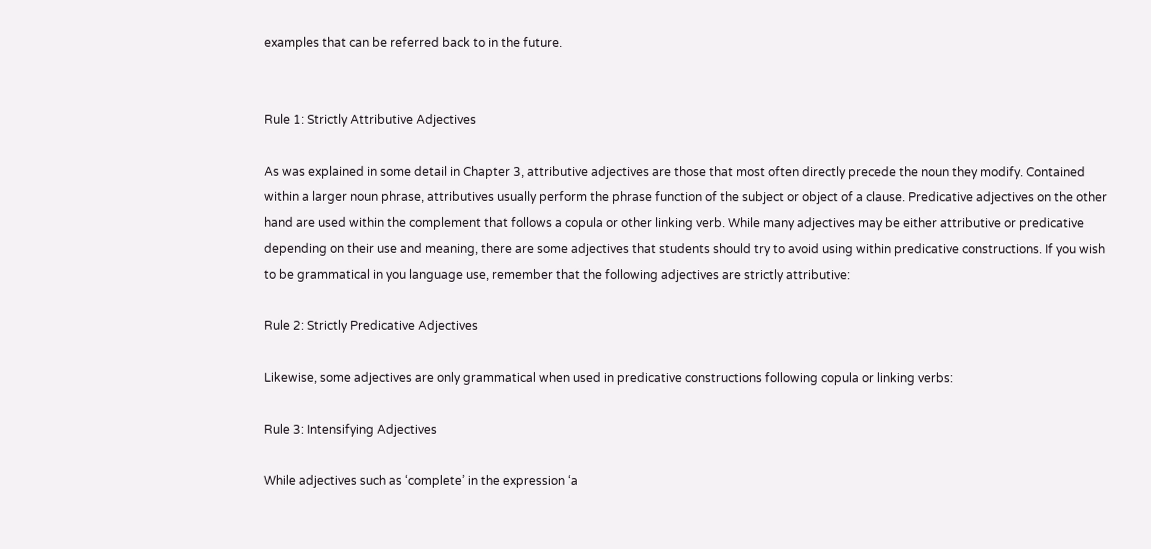examples that can be referred back to in the future.


Rule 1: Strictly Attributive Adjectives

As was explained in some detail in Chapter 3, attributive adjectives are those that most often directly precede the noun they modify. Contained within a larger noun phrase, attributives usually perform the phrase function of the subject or object of a clause. Predicative adjectives on the other hand are used within the complement that follows a copula or other linking verb. While many adjectives may be either attributive or predicative depending on their use and meaning, there are some adjectives that students should try to avoid using within predicative constructions. If you wish to be grammatical in you language use, remember that the following adjectives are strictly attributive:

Rule 2: Strictly Predicative Adjectives

Likewise, some adjectives are only grammatical when used in predicative constructions following copula or linking verbs:

Rule 3: Intensifying Adjectives

While adjectives such as ‘complete’ in the expression ‘a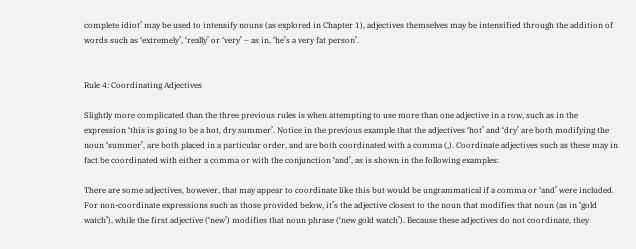complete idiot’ may be used to intensify nouns (as explored in Chapter 1), adjectives themselves may be intensified through the addition of words such as ‘extremely’, ‘really’ or ‘very’ – as in, ‘he’s a very fat person’.


Rule 4: Coordinating Adjectives

Slightly more complicated than the three previous rules is when attempting to use more than one adjective in a row, such as in the expression ‘this is going to be a hot, dry summer’. Notice in the previous example that the adjectives ‘hot’ and ‘dry’ are both modifying the noun ‘summer’, are both placed in a particular order, and are both coordinated with a comma (,). Coordinate adjectives such as these may in fact be coordinated with either a comma or with the conjunction ‘and’, as is shown in the following examples:

There are some adjectives, however, that may appear to coordinate like this but would be ungrammatical if a comma or ‘and’ were included. For non-coordinate expressions such as those provided below, it’s the adjective closest to the noun that modifies that noun (as in ‘gold watch’), while the first adjective (‘new’) modifies that noun phrase (‘new gold watch’). Because these adjectives do not coordinate, they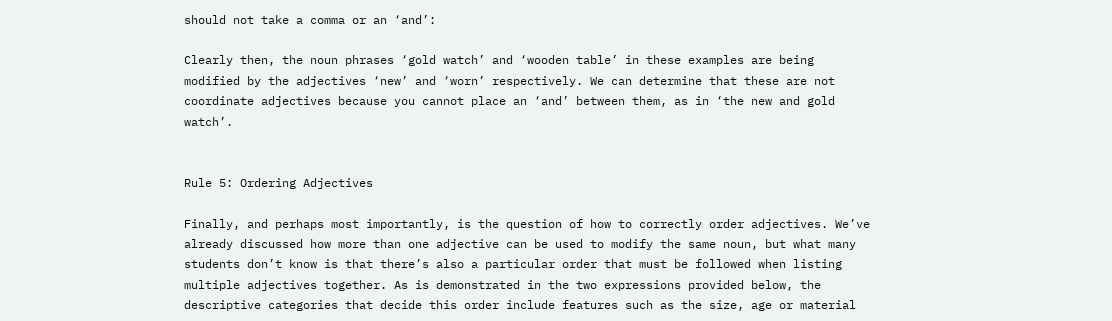should not take a comma or an ‘and’:

Clearly then, the noun phrases ‘gold watch’ and ‘wooden table’ in these examples are being modified by the adjectives ‘new’ and ‘worn’ respectively. We can determine that these are not coordinate adjectives because you cannot place an ‘and’ between them, as in ‘the new and gold watch’.


Rule 5: Ordering Adjectives

Finally, and perhaps most importantly, is the question of how to correctly order adjectives. We’ve already discussed how more than one adjective can be used to modify the same noun, but what many students don’t know is that there’s also a particular order that must be followed when listing multiple adjectives together. As is demonstrated in the two expressions provided below, the descriptive categories that decide this order include features such as the size, age or material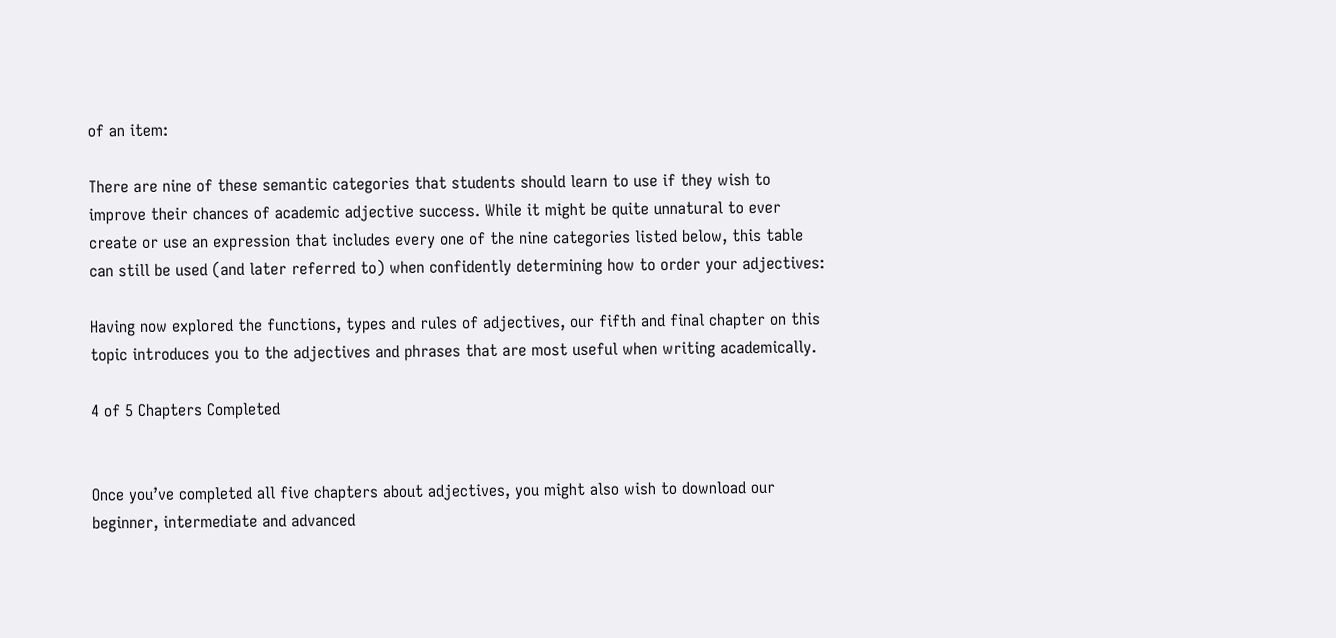of an item:

There are nine of these semantic categories that students should learn to use if they wish to improve their chances of academic adjective success. While it might be quite unnatural to ever create or use an expression that includes every one of the nine categories listed below, this table can still be used (and later referred to) when confidently determining how to order your adjectives:

Having now explored the functions, types and rules of adjectives, our fifth and final chapter on this topic introduces you to the adjectives and phrases that are most useful when writing academically.

4 of 5 Chapters Completed


Once you’ve completed all five chapters about adjectives, you might also wish to download our beginner, intermediate and advanced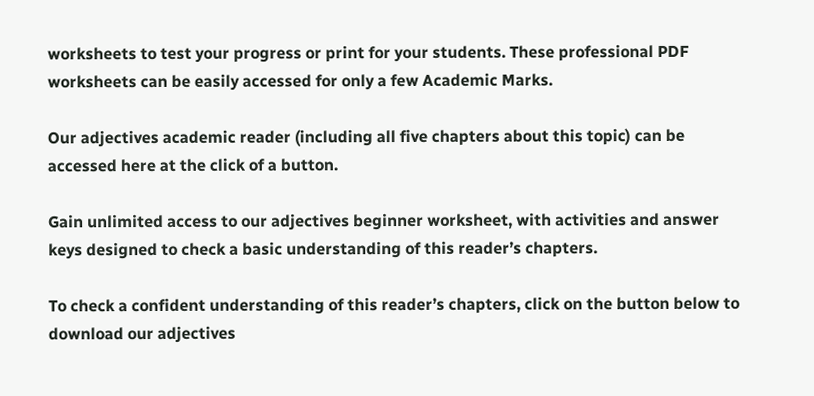worksheets to test your progress or print for your students. These professional PDF worksheets can be easily accessed for only a few Academic Marks.

Our adjectives academic reader (including all five chapters about this topic) can be accessed here at the click of a button.

Gain unlimited access to our adjectives beginner worksheet, with activities and answer keys designed to check a basic understanding of this reader’s chapters.

To check a confident understanding of this reader’s chapters, click on the button below to download our adjectives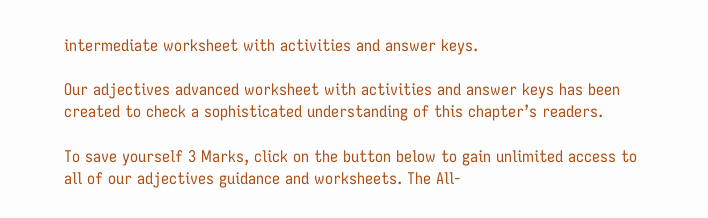intermediate worksheet with activities and answer keys.

Our adjectives advanced worksheet with activities and answer keys has been created to check a sophisticated understanding of this chapter’s readers.

To save yourself 3 Marks, click on the button below to gain unlimited access to all of our adjectives guidance and worksheets. The All-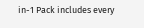in-1 Pack includes every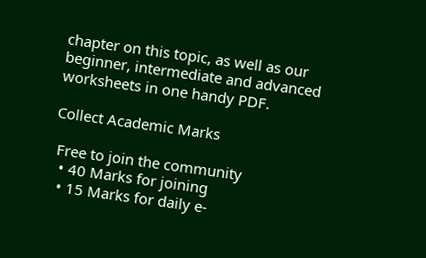chapter on this topic, as well as our beginner, intermediate and advanced worksheets in one handy PDF.

Collect Academic Marks

 Free to join the community
  • 40 Marks for joining
  • 15 Marks for daily e-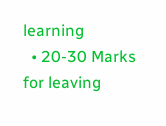learning
  • 20-30 Marks for leaving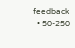feedback
  • 50-250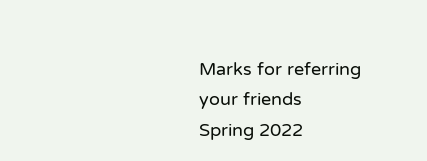Marks for referring your friends
Spring 2022